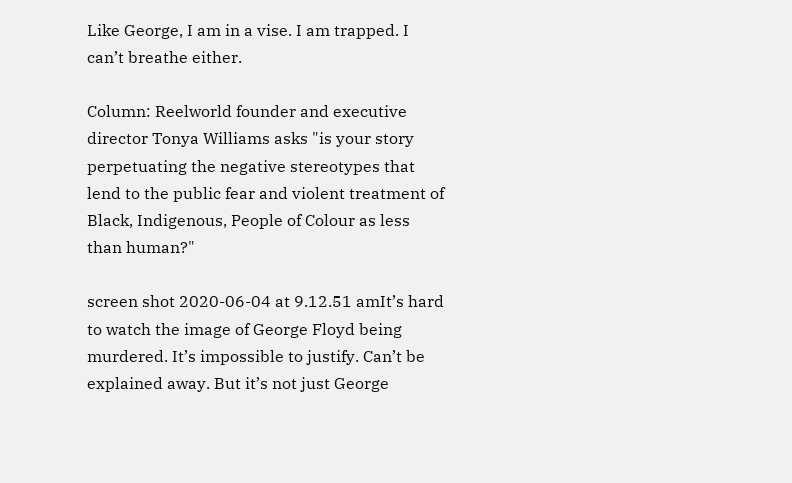Like George, I am in a vise. I am trapped. I can’t breathe either.

Column: Reelworld founder and executive director Tonya Williams asks "is your story perpetuating the negative stereotypes that lend to the public fear and violent treatment of Black, Indigenous, People of Colour as less than human?"

screen shot 2020-06-04 at 9.12.51 amIt’s hard to watch the image of George Floyd being murdered. It’s impossible to justify. Can’t be explained away. But it’s not just George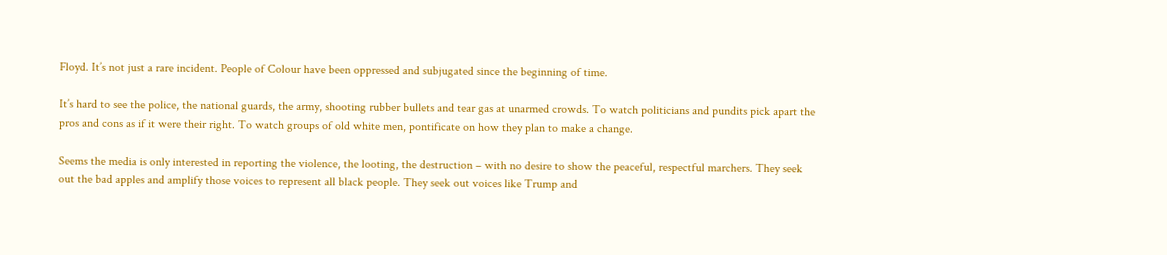Floyd. It’s not just a rare incident. People of Colour have been oppressed and subjugated since the beginning of time.

It’s hard to see the police, the national guards, the army, shooting rubber bullets and tear gas at unarmed crowds. To watch politicians and pundits pick apart the pros and cons as if it were their right. To watch groups of old white men, pontificate on how they plan to make a change.

Seems the media is only interested in reporting the violence, the looting, the destruction – with no desire to show the peaceful, respectful marchers. They seek out the bad apples and amplify those voices to represent all black people. They seek out voices like Trump and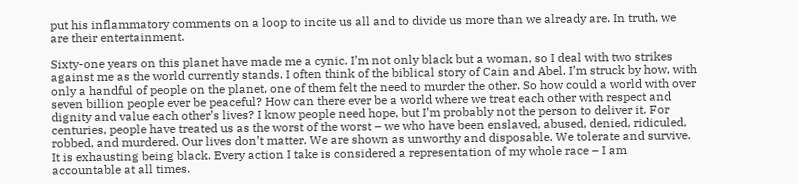put his inflammatory comments on a loop to incite us all and to divide us more than we already are. In truth, we are their entertainment.

Sixty-one years on this planet have made me a cynic. I’m not only black but a woman, so I deal with two strikes against me as the world currently stands. I often think of the biblical story of Cain and Abel. I’m struck by how, with only a handful of people on the planet, one of them felt the need to murder the other. So how could a world with over seven billion people ever be peaceful? How can there ever be a world where we treat each other with respect and dignity and value each other’s lives? I know people need hope, but I’m probably not the person to deliver it. For centuries, people have treated us as the worst of the worst – we who have been enslaved, abused, denied, ridiculed, robbed, and murdered. Our lives don’t matter. We are shown as unworthy and disposable. We tolerate and survive. It is exhausting being black. Every action I take is considered a representation of my whole race – I am accountable at all times.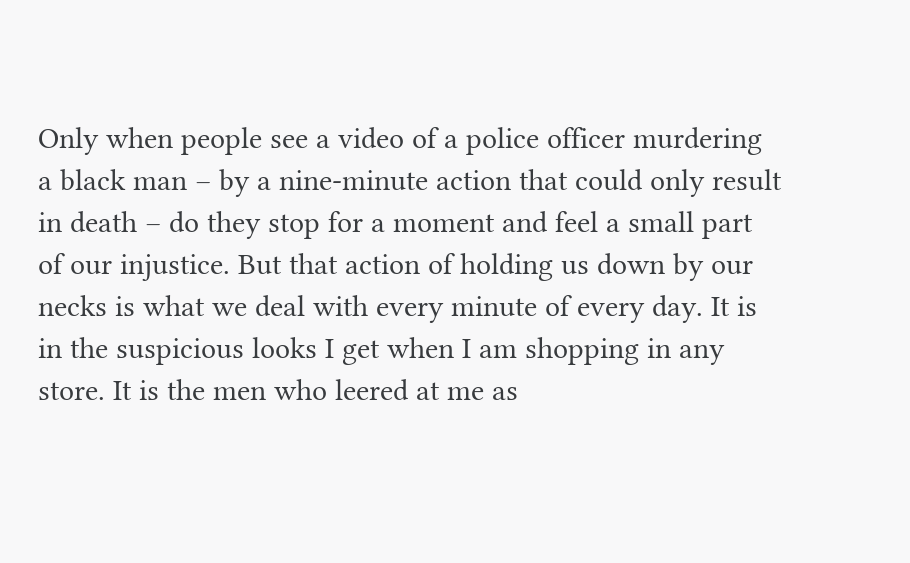Only when people see a video of a police officer murdering a black man – by a nine-minute action that could only result in death – do they stop for a moment and feel a small part of our injustice. But that action of holding us down by our necks is what we deal with every minute of every day. It is in the suspicious looks I get when I am shopping in any store. It is the men who leered at me as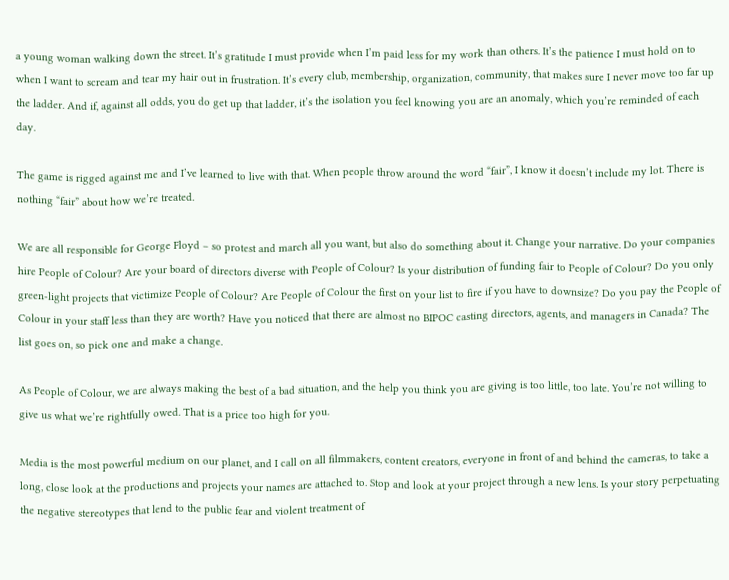a young woman walking down the street. It’s gratitude I must provide when I’m paid less for my work than others. It’s the patience I must hold on to when I want to scream and tear my hair out in frustration. It’s every club, membership, organization, community, that makes sure I never move too far up the ladder. And if, against all odds, you do get up that ladder, it’s the isolation you feel knowing you are an anomaly, which you’re reminded of each day.

The game is rigged against me and I’ve learned to live with that. When people throw around the word “fair”, I know it doesn’t include my lot. There is nothing “fair” about how we’re treated.

We are all responsible for George Floyd – so protest and march all you want, but also do something about it. Change your narrative. Do your companies hire People of Colour? Are your board of directors diverse with People of Colour? Is your distribution of funding fair to People of Colour? Do you only green-light projects that victimize People of Colour? Are People of Colour the first on your list to fire if you have to downsize? Do you pay the People of Colour in your staff less than they are worth? Have you noticed that there are almost no BIPOC casting directors, agents, and managers in Canada? The list goes on, so pick one and make a change.

As People of Colour, we are always making the best of a bad situation, and the help you think you are giving is too little, too late. You’re not willing to give us what we’re rightfully owed. That is a price too high for you.

Media is the most powerful medium on our planet, and I call on all filmmakers, content creators, everyone in front of and behind the cameras, to take a long, close look at the productions and projects your names are attached to. Stop and look at your project through a new lens. Is your story perpetuating the negative stereotypes that lend to the public fear and violent treatment of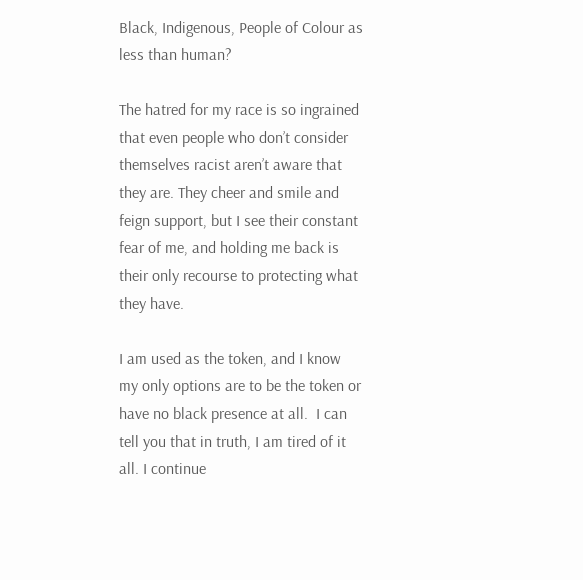Black, Indigenous, People of Colour as less than human?

The hatred for my race is so ingrained that even people who don’t consider themselves racist aren’t aware that they are. They cheer and smile and feign support, but I see their constant fear of me, and holding me back is their only recourse to protecting what they have.

I am used as the token, and I know my only options are to be the token or have no black presence at all.  I can tell you that in truth, I am tired of it all. I continue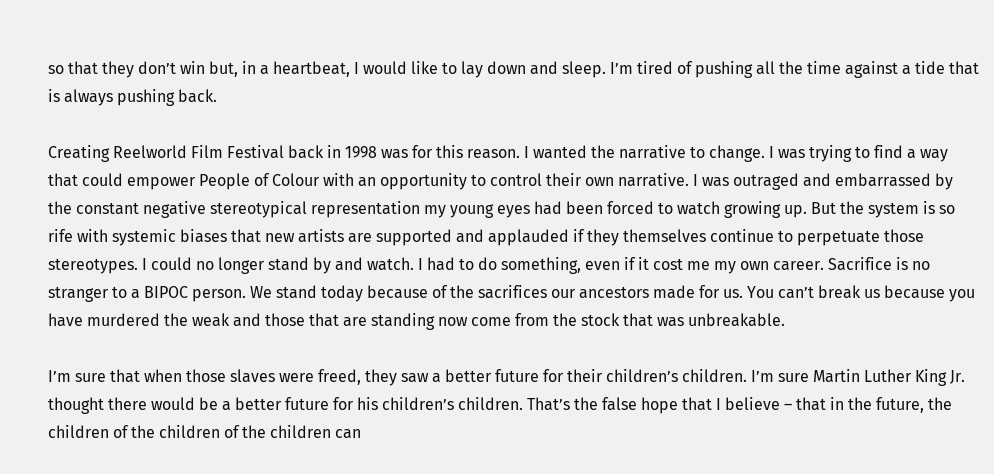so that they don’t win but, in a heartbeat, I would like to lay down and sleep. I’m tired of pushing all the time against a tide that is always pushing back.

Creating Reelworld Film Festival back in 1998 was for this reason. I wanted the narrative to change. I was trying to find a way that could empower People of Colour with an opportunity to control their own narrative. I was outraged and embarrassed by the constant negative stereotypical representation my young eyes had been forced to watch growing up. But the system is so rife with systemic biases that new artists are supported and applauded if they themselves continue to perpetuate those stereotypes. I could no longer stand by and watch. I had to do something, even if it cost me my own career. Sacrifice is no stranger to a BIPOC person. We stand today because of the sacrifices our ancestors made for us. You can’t break us because you have murdered the weak and those that are standing now come from the stock that was unbreakable.

I’m sure that when those slaves were freed, they saw a better future for their children’s children. I’m sure Martin Luther King Jr. thought there would be a better future for his children’s children. That’s the false hope that I believe – that in the future, the children of the children of the children can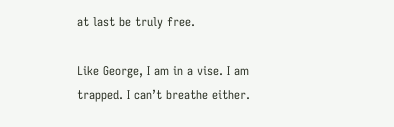at last be truly free.

Like George, I am in a vise. I am trapped. I can’t breathe either.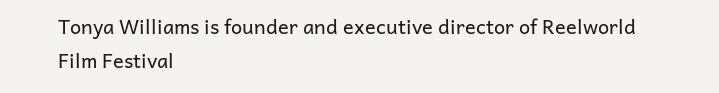Tonya Williams is founder and executive director of Reelworld Film Festival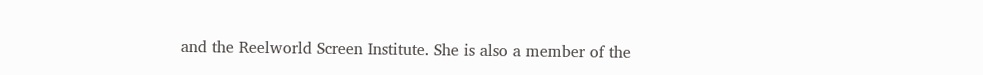and the Reelworld Screen Institute. She is also a member of the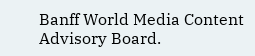Banff World Media Content Advisory Board.